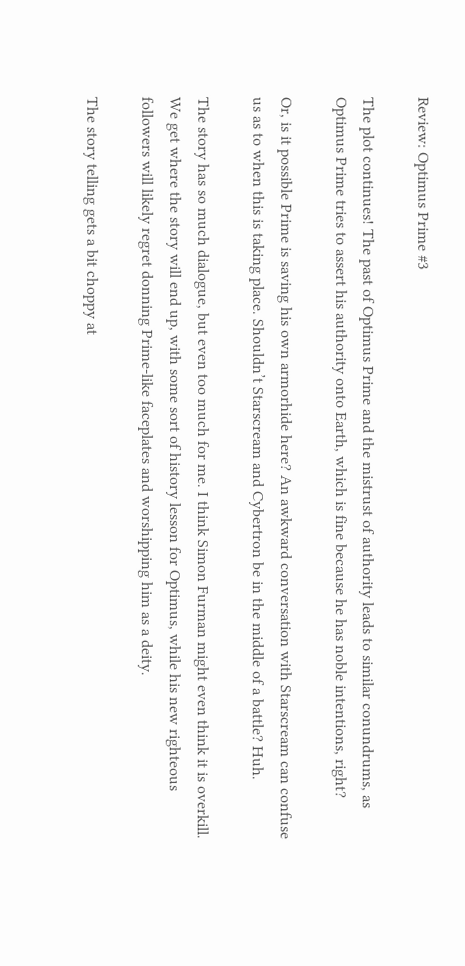Review: Optimus Prime #3

The plot continues! The past of Optimus Prime and the mistrust of authority leads to similar conundrums, as Optimus Prime tries to assert his authority onto Earth, which is fine because he has noble intentions, right?

Or, is it possible Prime is saving his own armorhide here? An awkward conversation with Starscream can confuse us as to when this is taking place. Shouldn’t Starscream and Cybertron be in the middle of a battle? Huh.

The story has so much dialogue, but even too much for me. I think Simon Furman might even think it is overkill. We get where the story will end up, with some sort of history lesson for Optimus, while his new righteous followers will likely regret donning Prime-like faceplates and worshipping him as a deity.

The story telling gets a bit choppy at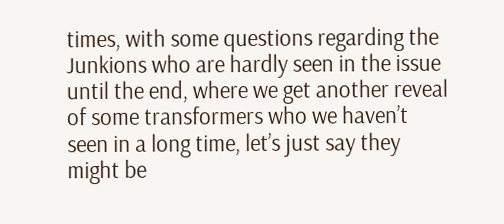times, with some questions regarding the Junkions who are hardly seen in the issue until the end, where we get another reveal of some transformers who we haven’t seen in a long time, let’s just say they might be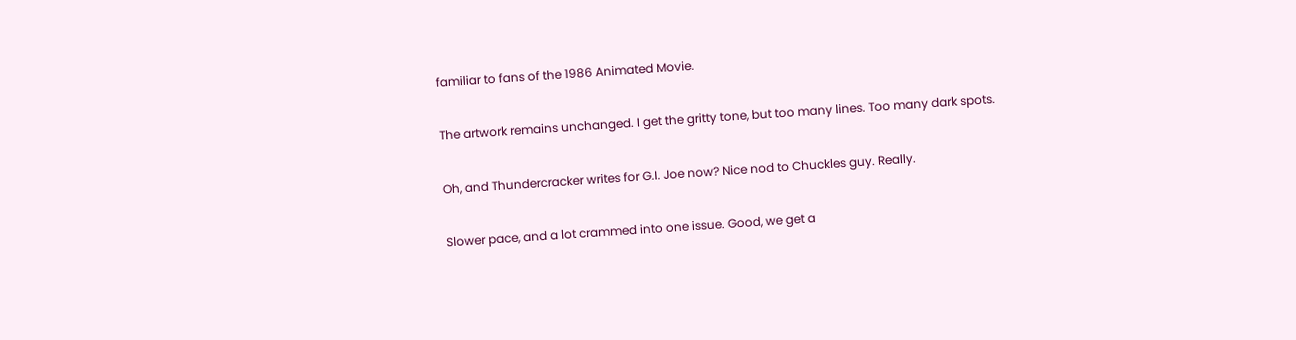familiar to fans of the 1986 Animated Movie.

The artwork remains unchanged. I get the gritty tone, but too many lines. Too many dark spots.

Oh, and Thundercracker writes for G.I. Joe now? Nice nod to Chuckles guy. Really.

Slower pace, and a lot crammed into one issue. Good, we get a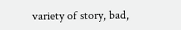variety of story, bad,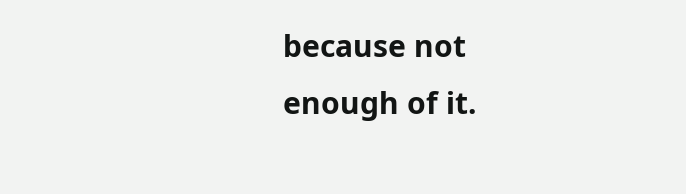because not enough of it.